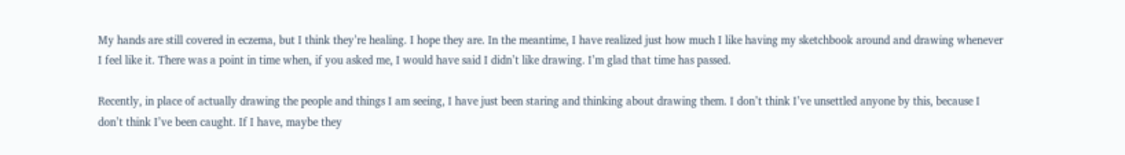My hands are still covered in eczema, but I think they’re healing. I hope they are. In the meantime, I have realized just how much I like having my sketchbook around and drawing whenever I feel like it. There was a point in time when, if you asked me, I would have said I didn’t like drawing. I’m glad that time has passed.

Recently, in place of actually drawing the people and things I am seeing, I have just been staring and thinking about drawing them. I don’t think I’ve unsettled anyone by this, because I don’t think I’ve been caught. If I have, maybe they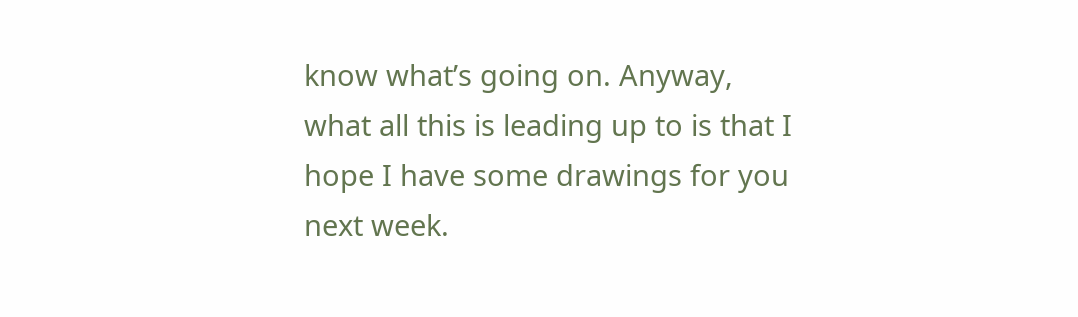know what’s going on. Anyway, what all this is leading up to is that I hope I have some drawings for you next week.